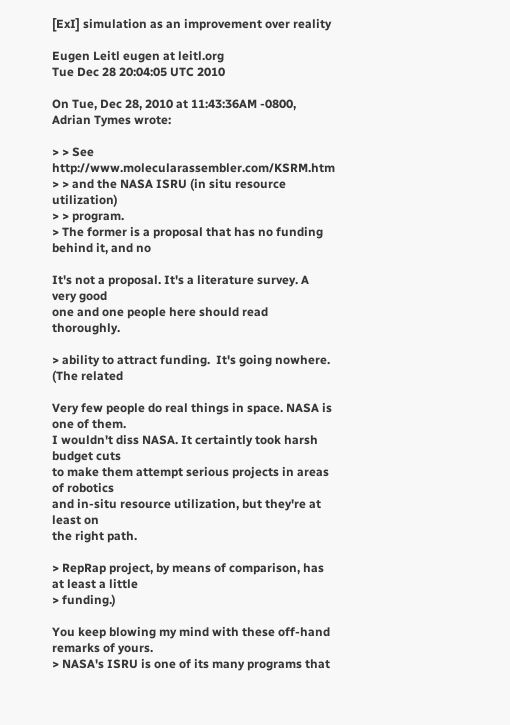[ExI] simulation as an improvement over reality

Eugen Leitl eugen at leitl.org
Tue Dec 28 20:04:05 UTC 2010

On Tue, Dec 28, 2010 at 11:43:36AM -0800, Adrian Tymes wrote:

> > See http://www.molecularassembler.com/KSRM.htm
> > and the NASA ISRU (in situ resource utilization)
> > program.
> The former is a proposal that has no funding behind it, and no

It's not a proposal. It's a literature survey. A very good
one and one people here should read thoroughly.

> ability to attract funding.  It's going nowhere.  (The related

Very few people do real things in space. NASA is one of them.
I wouldn't diss NASA. It certaintly took harsh budget cuts
to make them attempt serious projects in areas of robotics
and in-situ resource utilization, but they're at least on
the right path.

> RepRap project, by means of comparison, has at least a little
> funding.)

You keep blowing my mind with these off-hand remarks of yours.
> NASA's ISRU is one of its many programs that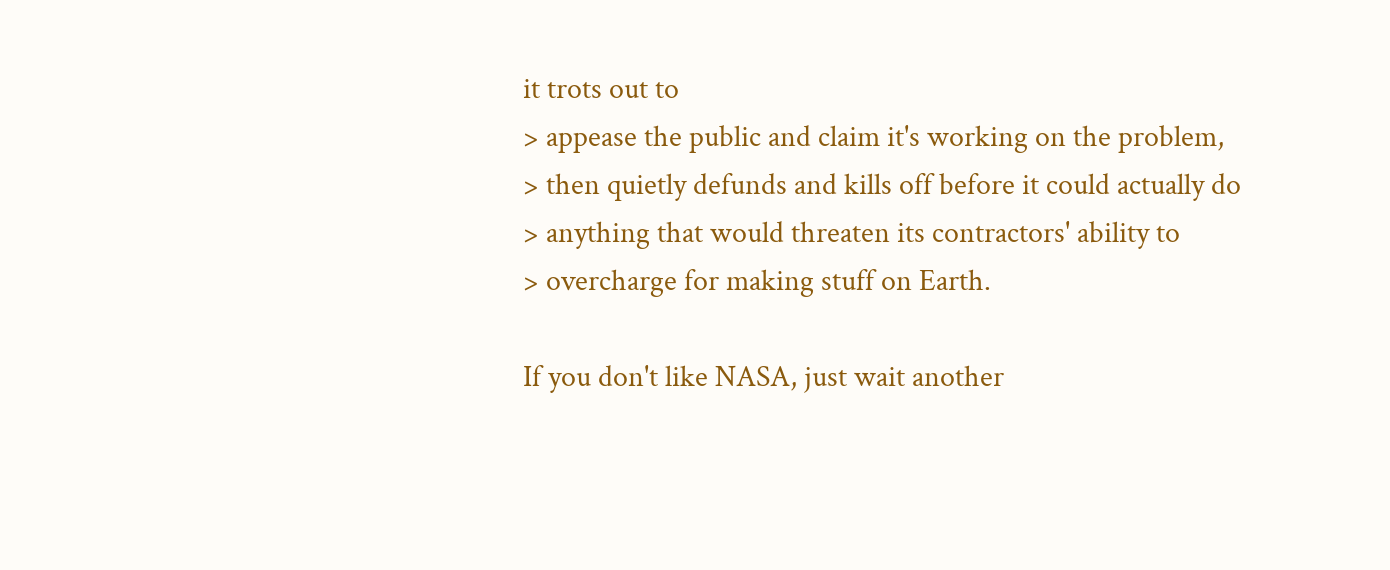it trots out to
> appease the public and claim it's working on the problem,
> then quietly defunds and kills off before it could actually do
> anything that would threaten its contractors' ability to
> overcharge for making stuff on Earth.

If you don't like NASA, just wait another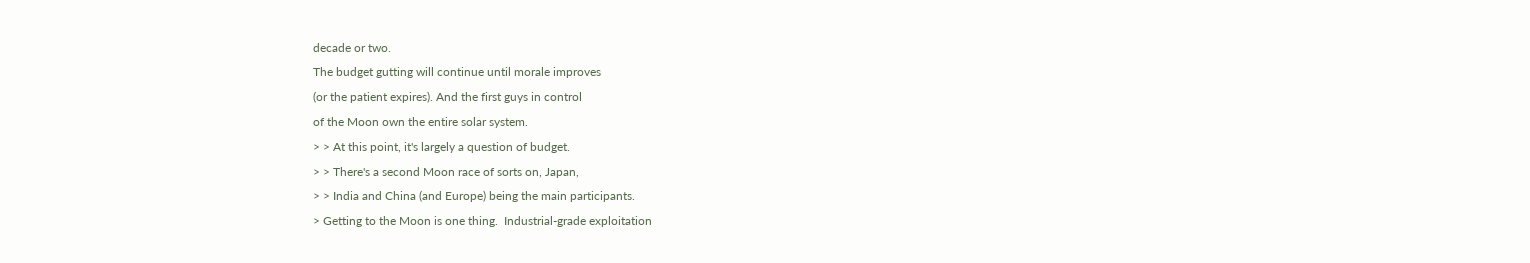decade or two.
The budget gutting will continue until morale improves
(or the patient expires). And the first guys in control
of the Moon own the entire solar system.
> > At this point, it's largely a question of budget.
> > There's a second Moon race of sorts on, Japan,
> > India and China (and Europe) being the main participants.
> Getting to the Moon is one thing.  Industrial-grade exploitation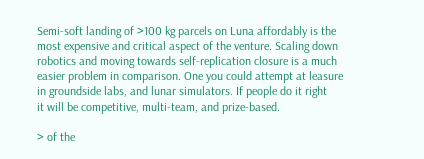Semi-soft landing of >100 kg parcels on Luna affordably is the
most expensive and critical aspect of the venture. Scaling down
robotics and moving towards self-replication closure is a much
easier problem in comparison. One you could attempt at leasure
in groundside labs, and lunar simulators. If people do it right
it will be competitive, multi-team, and prize-based.

> of the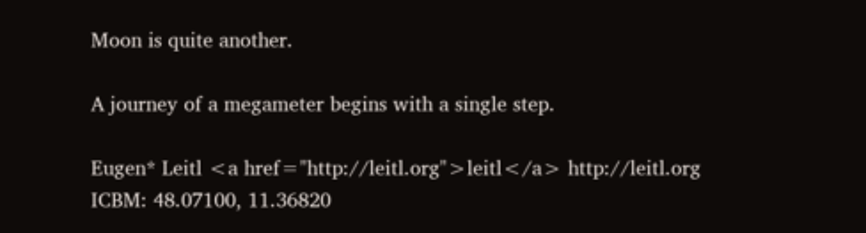Moon is quite another.

A journey of a megameter begins with a single step.

Eugen* Leitl <a href="http://leitl.org">leitl</a> http://leitl.org
ICBM: 48.07100, 11.36820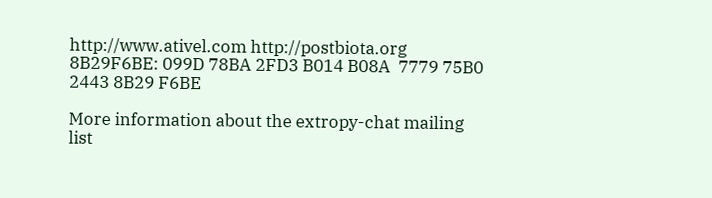http://www.ativel.com http://postbiota.org
8B29F6BE: 099D 78BA 2FD3 B014 B08A  7779 75B0 2443 8B29 F6BE

More information about the extropy-chat mailing list